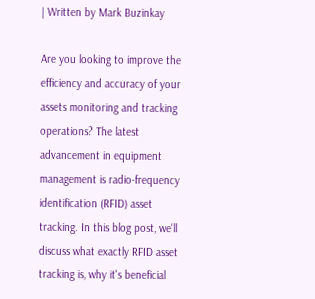| Written by Mark Buzinkay

Are you looking to improve the efficiency and accuracy of your assets monitoring and tracking operations? The latest advancement in equipment management is radio-frequency identification (RFID) asset tracking. In this blog post, we'll discuss what exactly RFID asset tracking is, why it's beneficial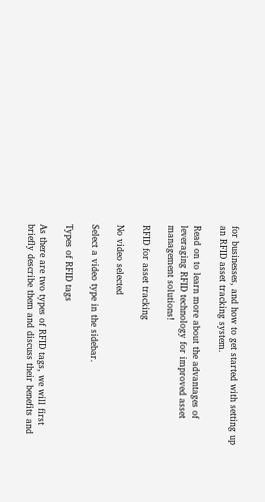for businesses, and how to get started with setting up an RFID asset tracking system.

Read on to learn more about the advantages of leveraging RFID technology for improved asset management solutions!

RFID for asset tracking

No video selected

Select a video type in the sidebar.

Types of RFID tags

As there are two types of RFID tags, we will first briefly describe them and discuss their benefits and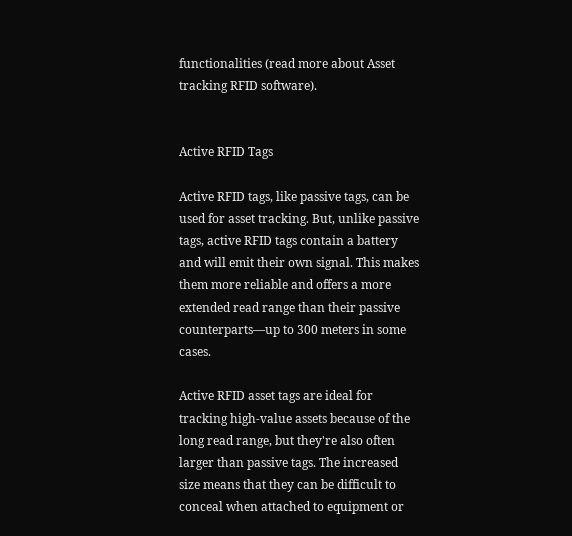functionalities (read more about Asset tracking RFID software).


Active RFID Tags

Active RFID tags, like passive tags, can be used for asset tracking. But, unlike passive tags, active RFID tags contain a battery and will emit their own signal. This makes them more reliable and offers a more extended read range than their passive counterparts—up to 300 meters in some cases.

Active RFID asset tags are ideal for tracking high-value assets because of the long read range, but they're also often larger than passive tags. The increased size means that they can be difficult to conceal when attached to equipment or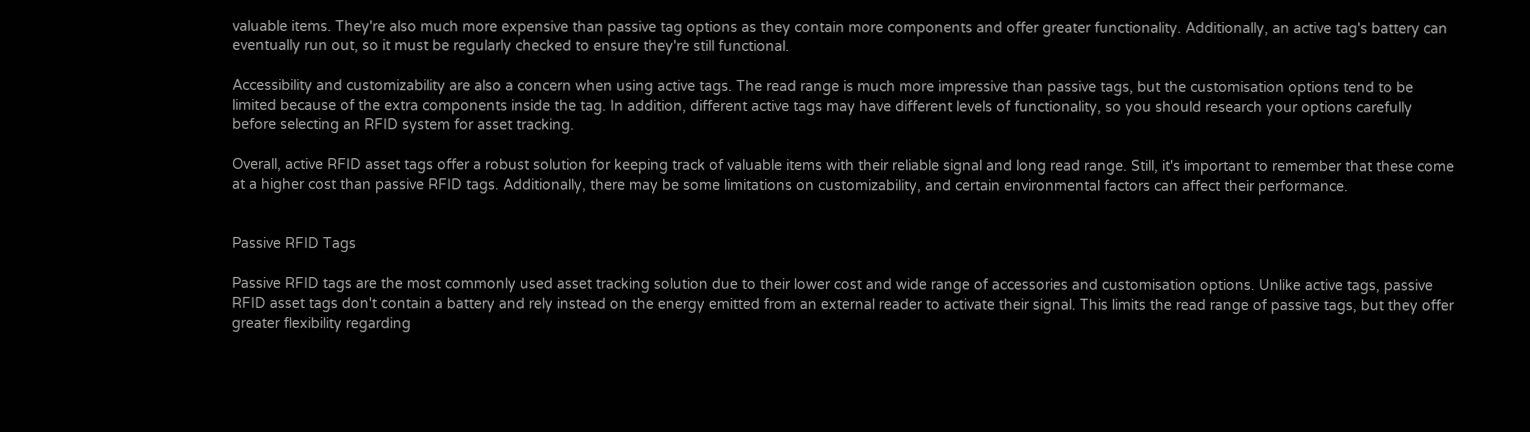valuable items. They're also much more expensive than passive tag options as they contain more components and offer greater functionality. Additionally, an active tag's battery can eventually run out, so it must be regularly checked to ensure they're still functional.

Accessibility and customizability are also a concern when using active tags. The read range is much more impressive than passive tags, but the customisation options tend to be limited because of the extra components inside the tag. In addition, different active tags may have different levels of functionality, so you should research your options carefully before selecting an RFID system for asset tracking.

Overall, active RFID asset tags offer a robust solution for keeping track of valuable items with their reliable signal and long read range. Still, it's important to remember that these come at a higher cost than passive RFID tags. Additionally, there may be some limitations on customizability, and certain environmental factors can affect their performance.


Passive RFID Tags

Passive RFID tags are the most commonly used asset tracking solution due to their lower cost and wide range of accessories and customisation options. Unlike active tags, passive RFID asset tags don't contain a battery and rely instead on the energy emitted from an external reader to activate their signal. This limits the read range of passive tags, but they offer greater flexibility regarding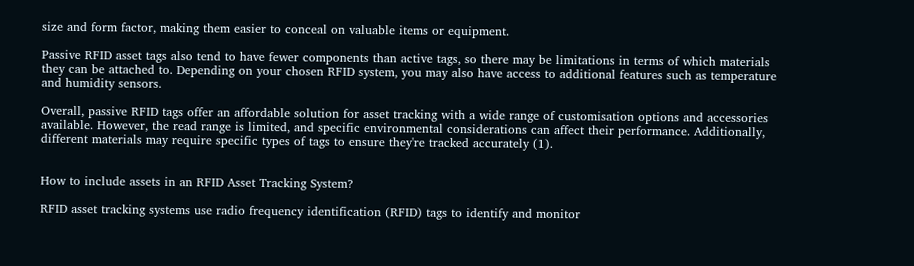size and form factor, making them easier to conceal on valuable items or equipment.

Passive RFID asset tags also tend to have fewer components than active tags, so there may be limitations in terms of which materials they can be attached to. Depending on your chosen RFID system, you may also have access to additional features such as temperature and humidity sensors.

Overall, passive RFID tags offer an affordable solution for asset tracking with a wide range of customisation options and accessories available. However, the read range is limited, and specific environmental considerations can affect their performance. Additionally, different materials may require specific types of tags to ensure they're tracked accurately (1).


How to include assets in an RFID Asset Tracking System?

RFID asset tracking systems use radio frequency identification (RFID) tags to identify and monitor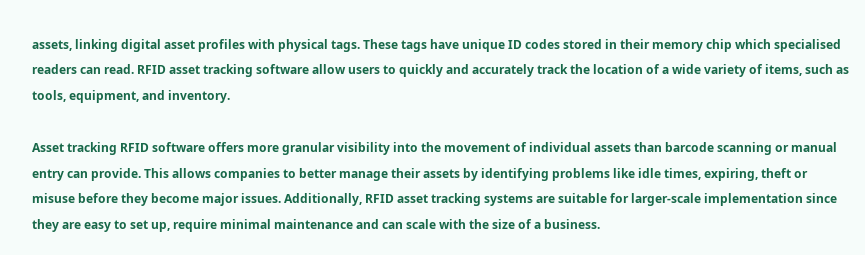assets, linking digital asset profiles with physical tags. These tags have unique ID codes stored in their memory chip which specialised readers can read. RFID asset tracking software allow users to quickly and accurately track the location of a wide variety of items, such as tools, equipment, and inventory.

Asset tracking RFID software offers more granular visibility into the movement of individual assets than barcode scanning or manual entry can provide. This allows companies to better manage their assets by identifying problems like idle times, expiring, theft or misuse before they become major issues. Additionally, RFID asset tracking systems are suitable for larger-scale implementation since they are easy to set up, require minimal maintenance and can scale with the size of a business.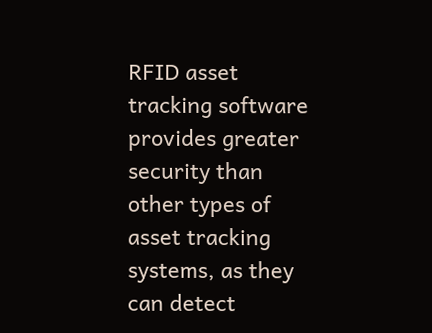RFID asset tracking software provides greater security than other types of asset tracking systems, as they can detect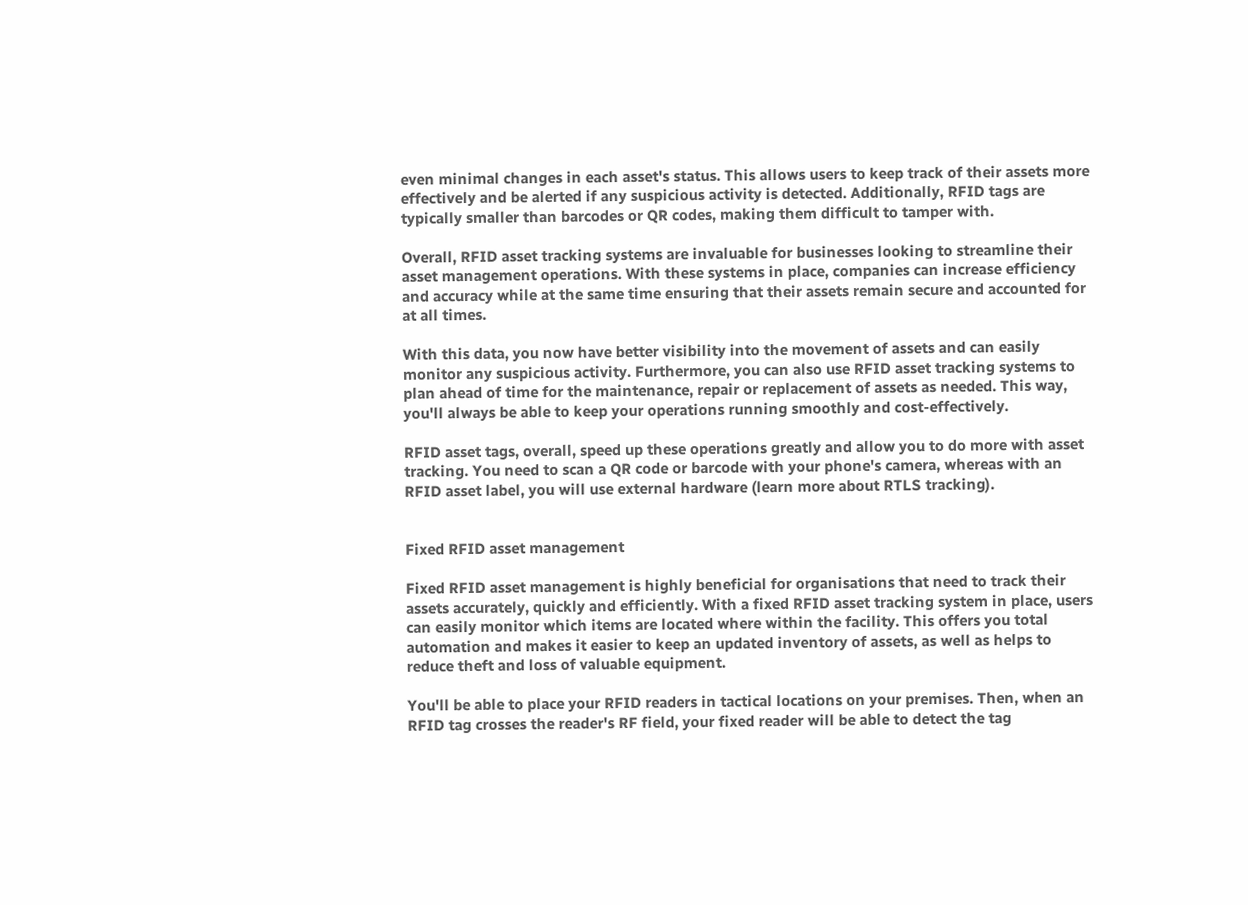even minimal changes in each asset's status. This allows users to keep track of their assets more effectively and be alerted if any suspicious activity is detected. Additionally, RFID tags are typically smaller than barcodes or QR codes, making them difficult to tamper with.

Overall, RFID asset tracking systems are invaluable for businesses looking to streamline their asset management operations. With these systems in place, companies can increase efficiency and accuracy while at the same time ensuring that their assets remain secure and accounted for at all times.

With this data, you now have better visibility into the movement of assets and can easily monitor any suspicious activity. Furthermore, you can also use RFID asset tracking systems to plan ahead of time for the maintenance, repair or replacement of assets as needed. This way, you'll always be able to keep your operations running smoothly and cost-effectively.

RFID asset tags, overall, speed up these operations greatly and allow you to do more with asset tracking. You need to scan a QR code or barcode with your phone's camera, whereas with an RFID asset label, you will use external hardware (learn more about RTLS tracking).


Fixed RFID asset management

Fixed RFID asset management is highly beneficial for organisations that need to track their assets accurately, quickly and efficiently. With a fixed RFID asset tracking system in place, users can easily monitor which items are located where within the facility. This offers you total automation and makes it easier to keep an updated inventory of assets, as well as helps to reduce theft and loss of valuable equipment.

You'll be able to place your RFID readers in tactical locations on your premises. Then, when an RFID tag crosses the reader's RF field, your fixed reader will be able to detect the tag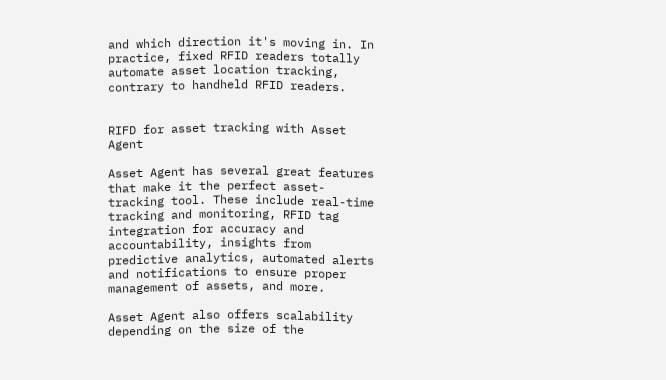and which direction it's moving in. In practice, fixed RFID readers totally automate asset location tracking, contrary to handheld RFID readers.


RIFD for asset tracking with Asset Agent

Asset Agent has several great features that make it the perfect asset-tracking tool. These include real-time tracking and monitoring, RFID tag integration for accuracy and accountability, insights from predictive analytics, automated alerts and notifications to ensure proper management of assets, and more.

Asset Agent also offers scalability depending on the size of the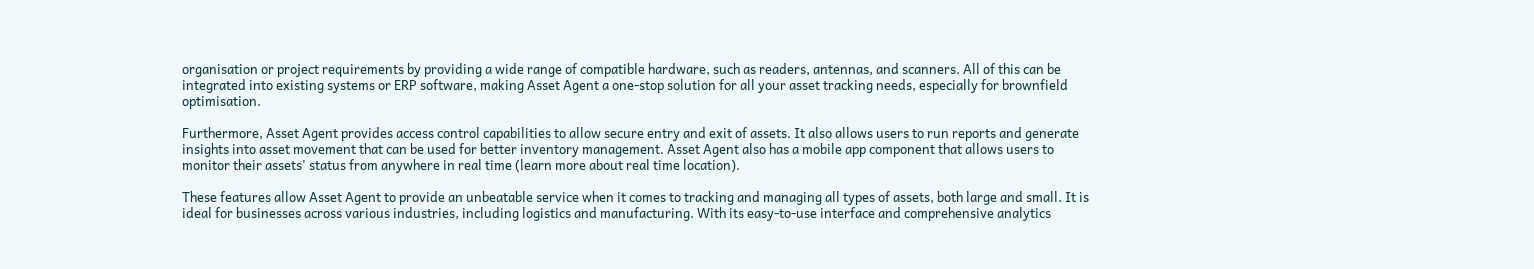organisation or project requirements by providing a wide range of compatible hardware, such as readers, antennas, and scanners. All of this can be integrated into existing systems or ERP software, making Asset Agent a one-stop solution for all your asset tracking needs, especially for brownfield optimisation.

Furthermore, Asset Agent provides access control capabilities to allow secure entry and exit of assets. It also allows users to run reports and generate insights into asset movement that can be used for better inventory management. Asset Agent also has a mobile app component that allows users to monitor their assets' status from anywhere in real time (learn more about real time location).

These features allow Asset Agent to provide an unbeatable service when it comes to tracking and managing all types of assets, both large and small. It is ideal for businesses across various industries, including logistics and manufacturing. With its easy-to-use interface and comprehensive analytics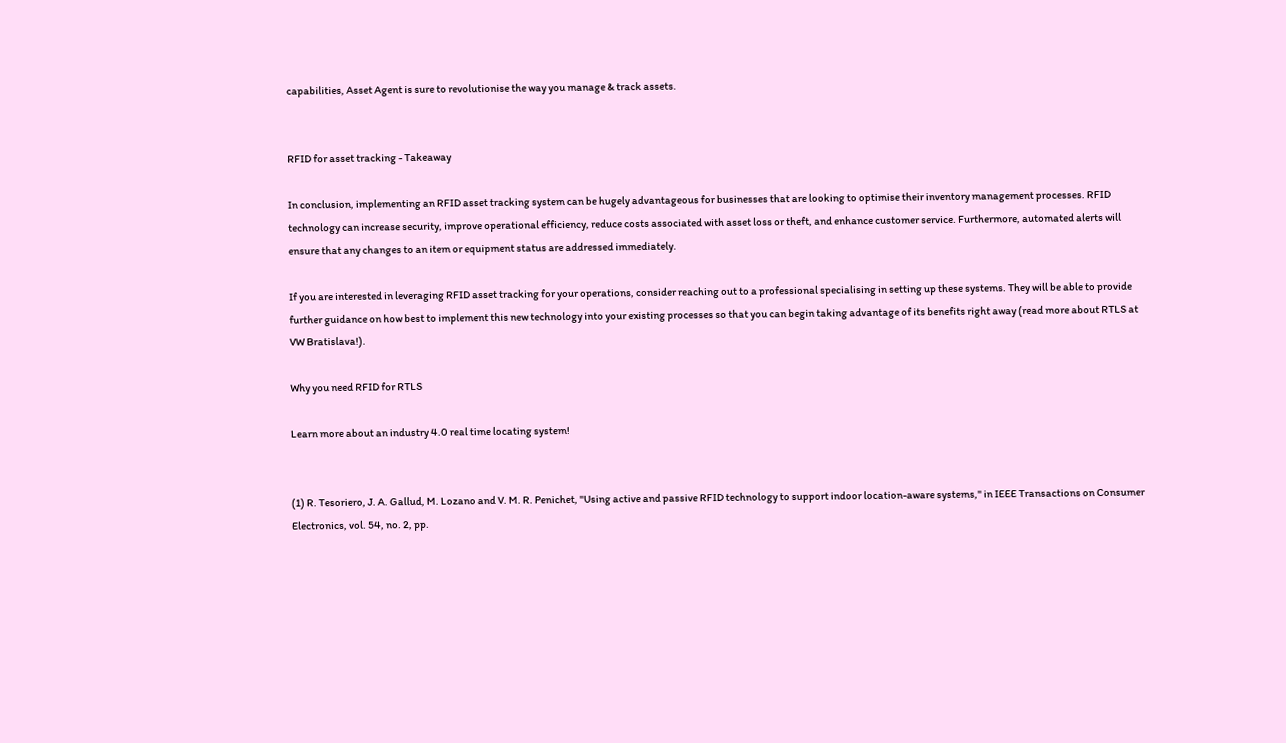capabilities, Asset Agent is sure to revolutionise the way you manage & track assets.


RFID for asset tracking - Takeaway

In conclusion, implementing an RFID asset tracking system can be hugely advantageous for businesses that are looking to optimise their inventory management processes. RFID technology can increase security, improve operational efficiency, reduce costs associated with asset loss or theft, and enhance customer service. Furthermore, automated alerts will ensure that any changes to an item or equipment status are addressed immediately.

If you are interested in leveraging RFID asset tracking for your operations, consider reaching out to a professional specialising in setting up these systems. They will be able to provide further guidance on how best to implement this new technology into your existing processes so that you can begin taking advantage of its benefits right away (read more about RTLS at VW Bratislava!).

Why you need RFID for RTLS

Learn more about an industry 4.0 real time locating system!


(1) R. Tesoriero, J. A. Gallud, M. Lozano and V. M. R. Penichet, "Using active and passive RFID technology to support indoor location-aware systems," in IEEE Transactions on Consumer Electronics, vol. 54, no. 2, pp.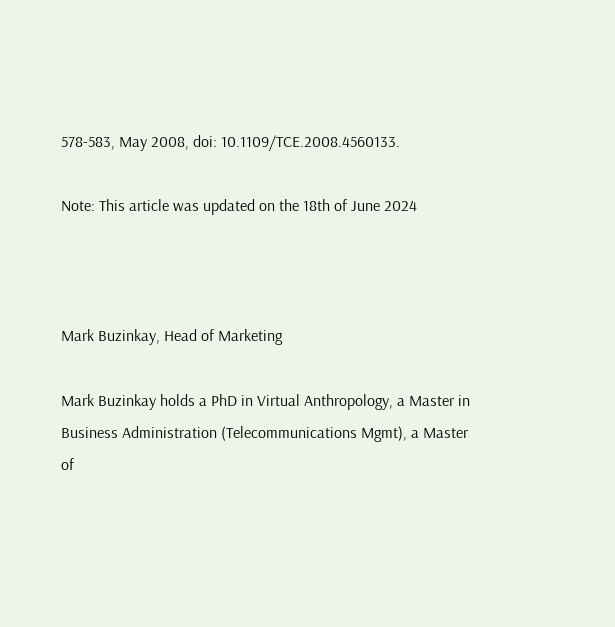578-583, May 2008, doi: 10.1109/TCE.2008.4560133.

Note: This article was updated on the 18th of June 2024



Mark Buzinkay, Head of Marketing

Mark Buzinkay holds a PhD in Virtual Anthropology, a Master in Business Administration (Telecommunications Mgmt), a Master of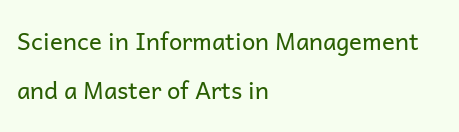Science in Information Management and a Master of Arts in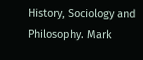History, Sociology and Philosophy. Mark